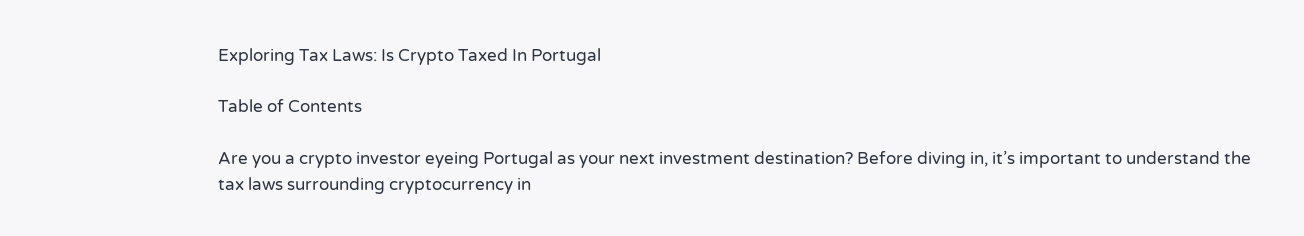Exploring Tax Laws: Is Crypto Taxed In Portugal

Table of Contents

Are you a crypto investor eyeing Portugal as your next investment destination? Before diving in, it’s important to understand the tax laws surrounding cryptocurrency in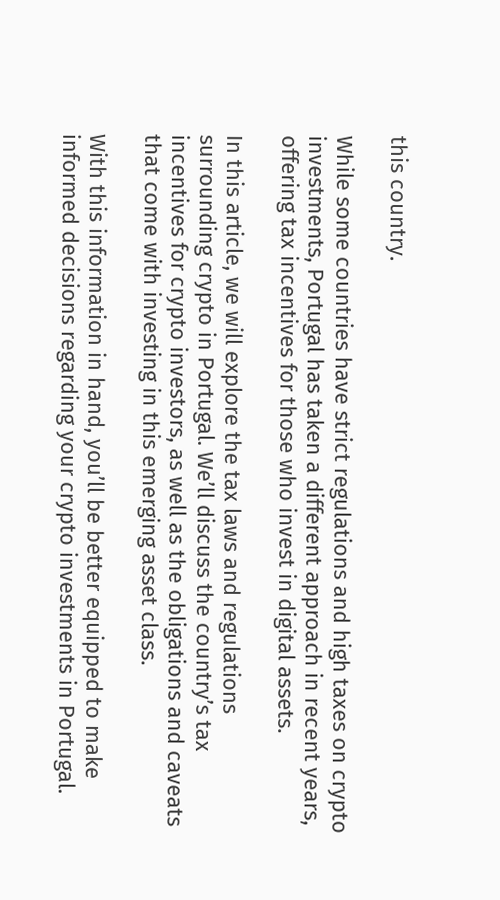this country.

While some countries have strict regulations and high taxes on crypto investments, Portugal has taken a different approach in recent years, offering tax incentives for those who invest in digital assets.

In this article, we will explore the tax laws and regulations surrounding crypto in Portugal. We’ll discuss the country’s tax incentives for crypto investors, as well as the obligations and caveats that come with investing in this emerging asset class.

With this information in hand, you’ll be better equipped to make informed decisions regarding your crypto investments in Portugal.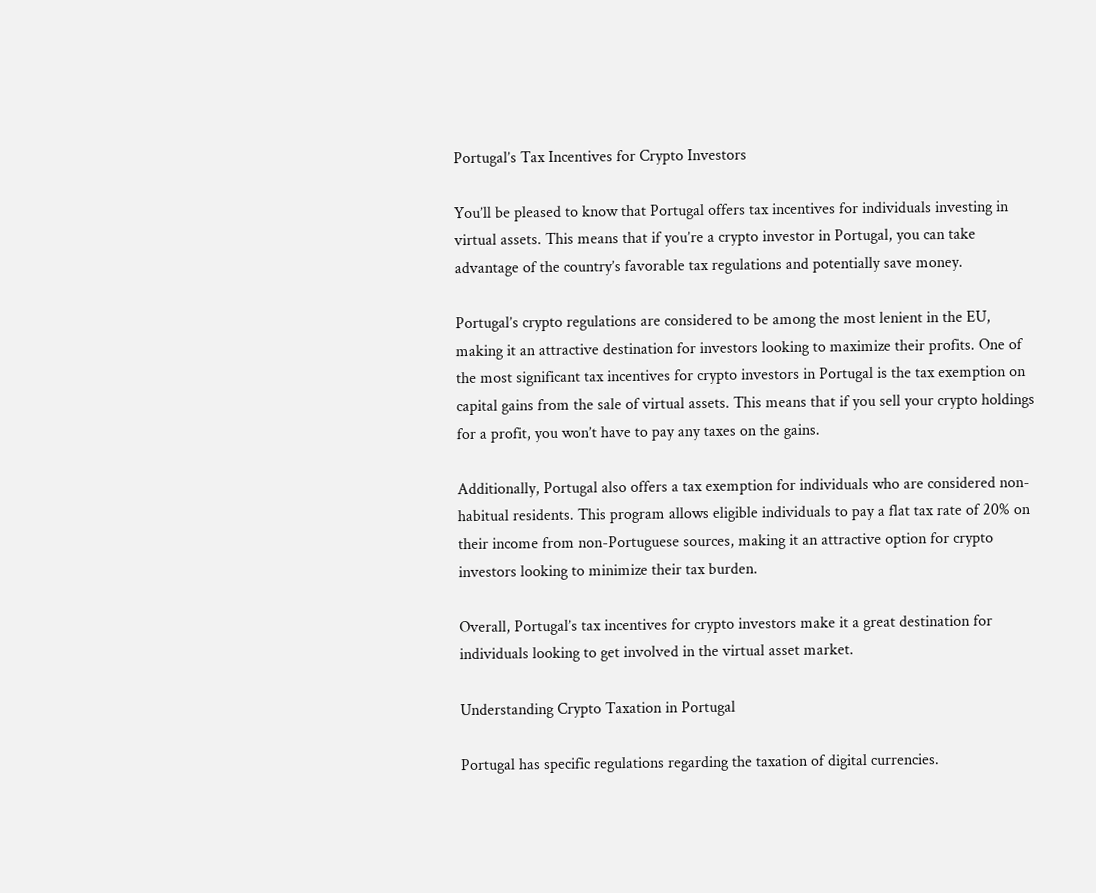Portugal’s Tax Incentives for Crypto Investors

You’ll be pleased to know that Portugal offers tax incentives for individuals investing in virtual assets. This means that if you’re a crypto investor in Portugal, you can take advantage of the country’s favorable tax regulations and potentially save money.

Portugal’s crypto regulations are considered to be among the most lenient in the EU, making it an attractive destination for investors looking to maximize their profits. One of the most significant tax incentives for crypto investors in Portugal is the tax exemption on capital gains from the sale of virtual assets. This means that if you sell your crypto holdings for a profit, you won’t have to pay any taxes on the gains.

Additionally, Portugal also offers a tax exemption for individuals who are considered non-habitual residents. This program allows eligible individuals to pay a flat tax rate of 20% on their income from non-Portuguese sources, making it an attractive option for crypto investors looking to minimize their tax burden.

Overall, Portugal’s tax incentives for crypto investors make it a great destination for individuals looking to get involved in the virtual asset market.

Understanding Crypto Taxation in Portugal

Portugal has specific regulations regarding the taxation of digital currencies.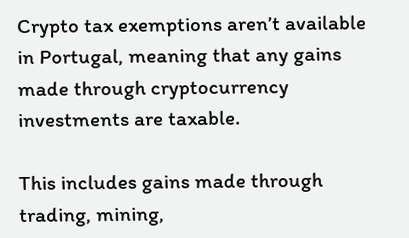Crypto tax exemptions aren’t available in Portugal, meaning that any gains made through cryptocurrency investments are taxable.

This includes gains made through trading, mining,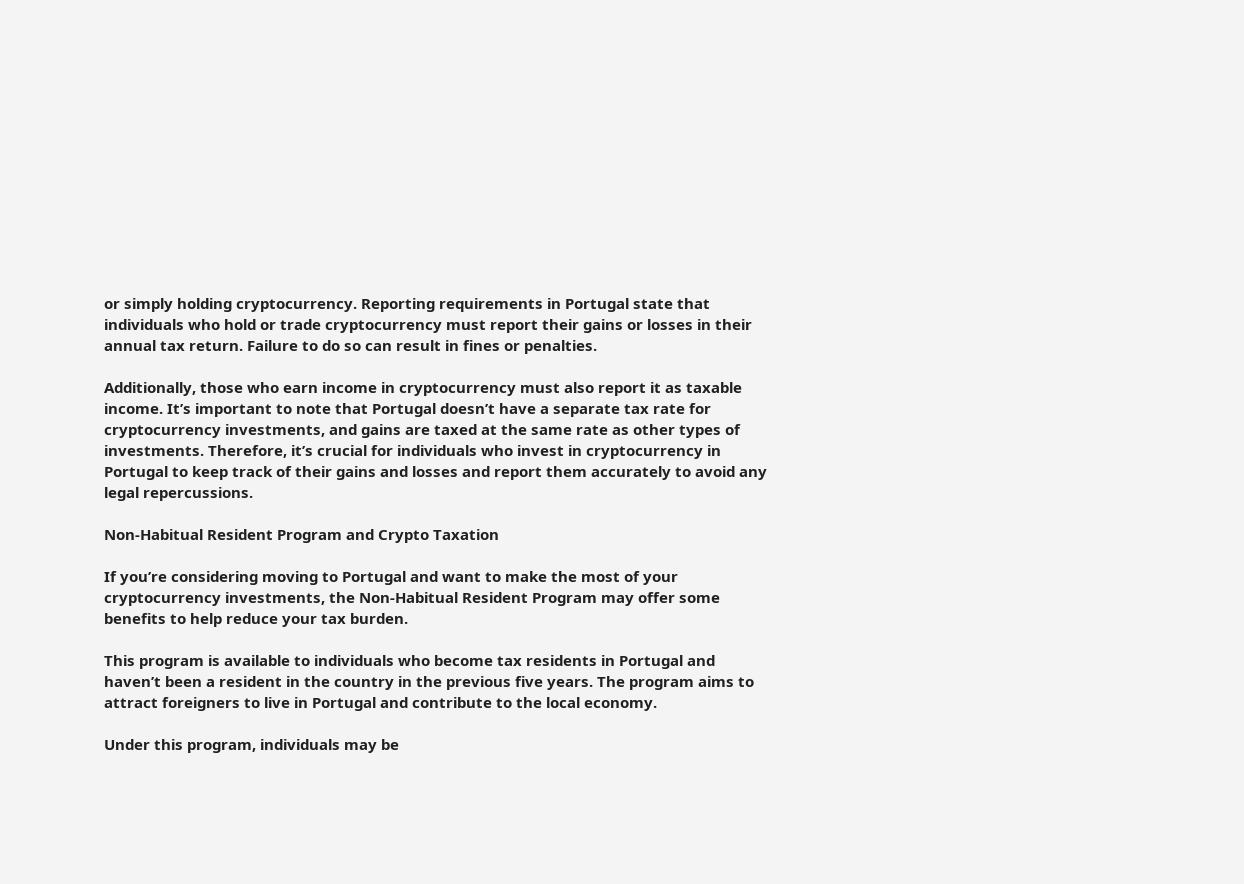or simply holding cryptocurrency. Reporting requirements in Portugal state that individuals who hold or trade cryptocurrency must report their gains or losses in their annual tax return. Failure to do so can result in fines or penalties.

Additionally, those who earn income in cryptocurrency must also report it as taxable income. It’s important to note that Portugal doesn’t have a separate tax rate for cryptocurrency investments, and gains are taxed at the same rate as other types of investments. Therefore, it’s crucial for individuals who invest in cryptocurrency in Portugal to keep track of their gains and losses and report them accurately to avoid any legal repercussions.

Non-Habitual Resident Program and Crypto Taxation

If you’re considering moving to Portugal and want to make the most of your cryptocurrency investments, the Non-Habitual Resident Program may offer some benefits to help reduce your tax burden.

This program is available to individuals who become tax residents in Portugal and haven’t been a resident in the country in the previous five years. The program aims to attract foreigners to live in Portugal and contribute to the local economy.

Under this program, individuals may be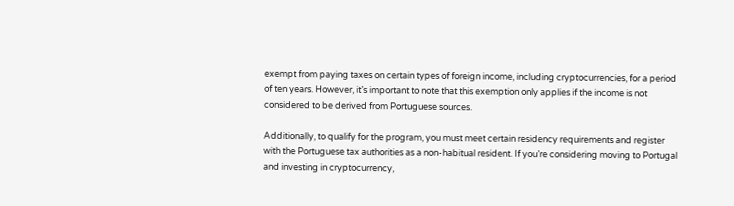exempt from paying taxes on certain types of foreign income, including cryptocurrencies, for a period of ten years. However, it’s important to note that this exemption only applies if the income is not considered to be derived from Portuguese sources.

Additionally, to qualify for the program, you must meet certain residency requirements and register with the Portuguese tax authorities as a non-habitual resident. If you’re considering moving to Portugal and investing in cryptocurrency,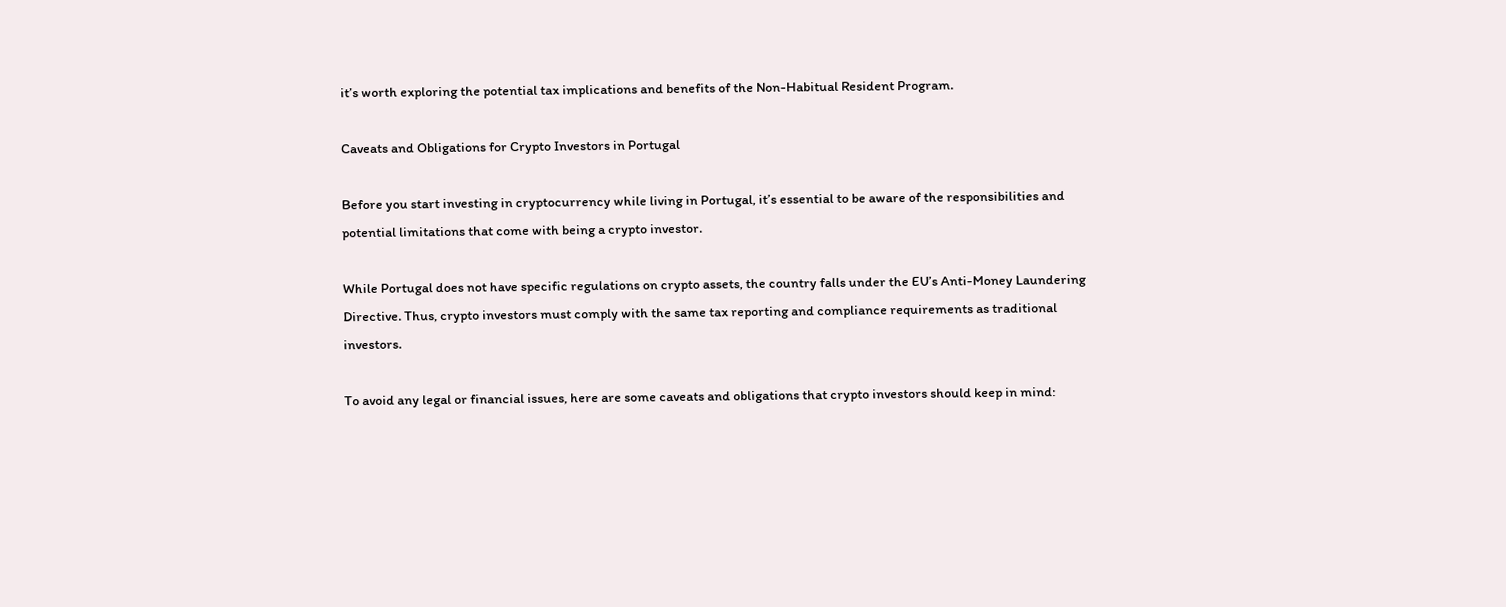it’s worth exploring the potential tax implications and benefits of the Non-Habitual Resident Program.

Caveats and Obligations for Crypto Investors in Portugal

Before you start investing in cryptocurrency while living in Portugal, it’s essential to be aware of the responsibilities and potential limitations that come with being a crypto investor.

While Portugal does not have specific regulations on crypto assets, the country falls under the EU’s Anti-Money Laundering Directive. Thus, crypto investors must comply with the same tax reporting and compliance requirements as traditional investors.

To avoid any legal or financial issues, here are some caveats and obligations that crypto investors should keep in mind: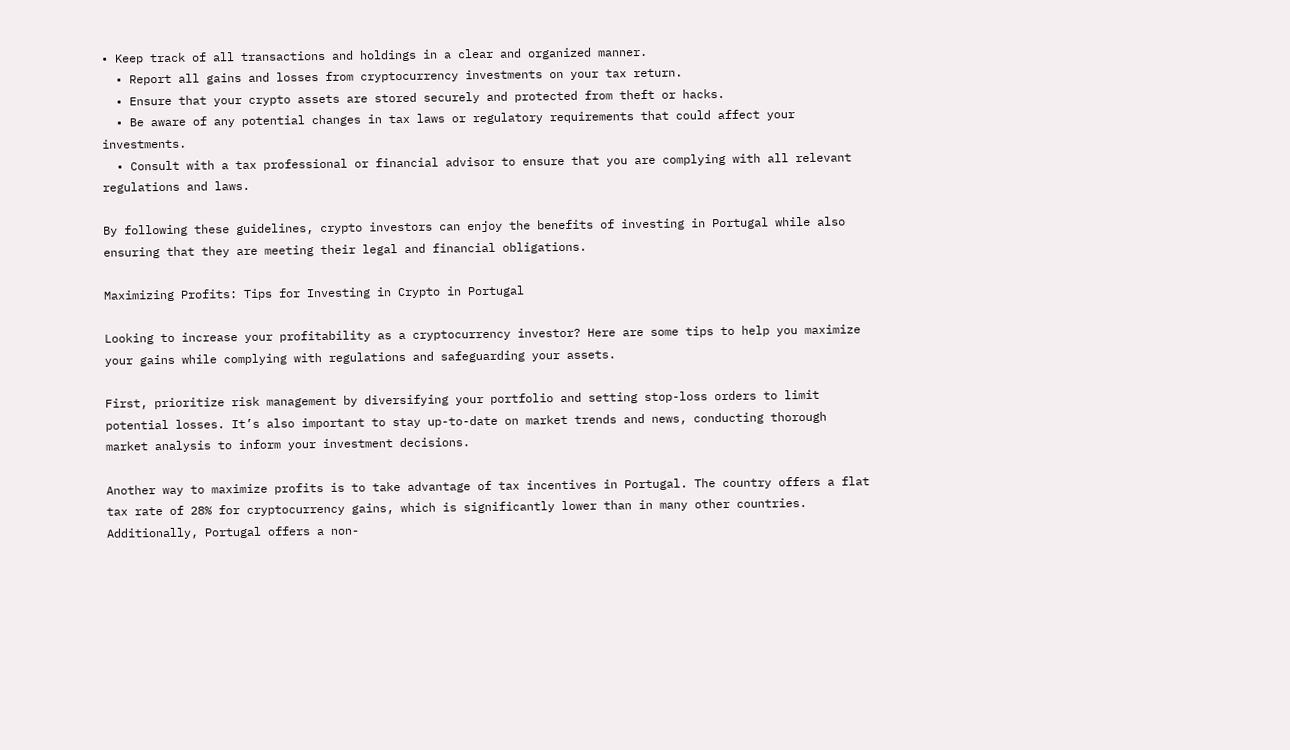• Keep track of all transactions and holdings in a clear and organized manner.
  • Report all gains and losses from cryptocurrency investments on your tax return.
  • Ensure that your crypto assets are stored securely and protected from theft or hacks.
  • Be aware of any potential changes in tax laws or regulatory requirements that could affect your investments.
  • Consult with a tax professional or financial advisor to ensure that you are complying with all relevant regulations and laws.

By following these guidelines, crypto investors can enjoy the benefits of investing in Portugal while also ensuring that they are meeting their legal and financial obligations.

Maximizing Profits: Tips for Investing in Crypto in Portugal

Looking to increase your profitability as a cryptocurrency investor? Here are some tips to help you maximize your gains while complying with regulations and safeguarding your assets.

First, prioritize risk management by diversifying your portfolio and setting stop-loss orders to limit potential losses. It’s also important to stay up-to-date on market trends and news, conducting thorough market analysis to inform your investment decisions.

Another way to maximize profits is to take advantage of tax incentives in Portugal. The country offers a flat tax rate of 28% for cryptocurrency gains, which is significantly lower than in many other countries. Additionally, Portugal offers a non-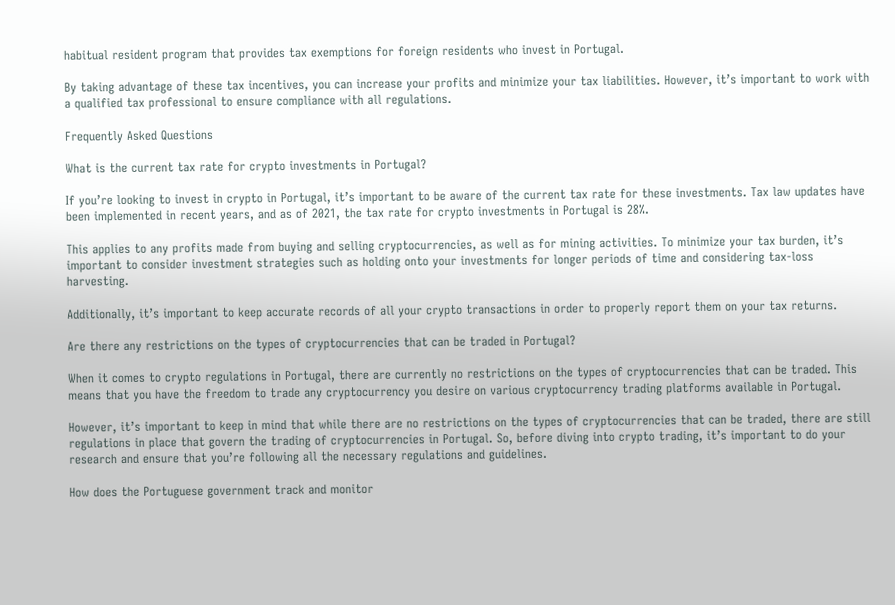habitual resident program that provides tax exemptions for foreign residents who invest in Portugal.

By taking advantage of these tax incentives, you can increase your profits and minimize your tax liabilities. However, it’s important to work with a qualified tax professional to ensure compliance with all regulations.

Frequently Asked Questions

What is the current tax rate for crypto investments in Portugal?

If you’re looking to invest in crypto in Portugal, it’s important to be aware of the current tax rate for these investments. Tax law updates have been implemented in recent years, and as of 2021, the tax rate for crypto investments in Portugal is 28%.

This applies to any profits made from buying and selling cryptocurrencies, as well as for mining activities. To minimize your tax burden, it’s important to consider investment strategies such as holding onto your investments for longer periods of time and considering tax-loss harvesting.

Additionally, it’s important to keep accurate records of all your crypto transactions in order to properly report them on your tax returns.

Are there any restrictions on the types of cryptocurrencies that can be traded in Portugal?

When it comes to crypto regulations in Portugal, there are currently no restrictions on the types of cryptocurrencies that can be traded. This means that you have the freedom to trade any cryptocurrency you desire on various cryptocurrency trading platforms available in Portugal.

However, it’s important to keep in mind that while there are no restrictions on the types of cryptocurrencies that can be traded, there are still regulations in place that govern the trading of cryptocurrencies in Portugal. So, before diving into crypto trading, it’s important to do your research and ensure that you’re following all the necessary regulations and guidelines.

How does the Portuguese government track and monitor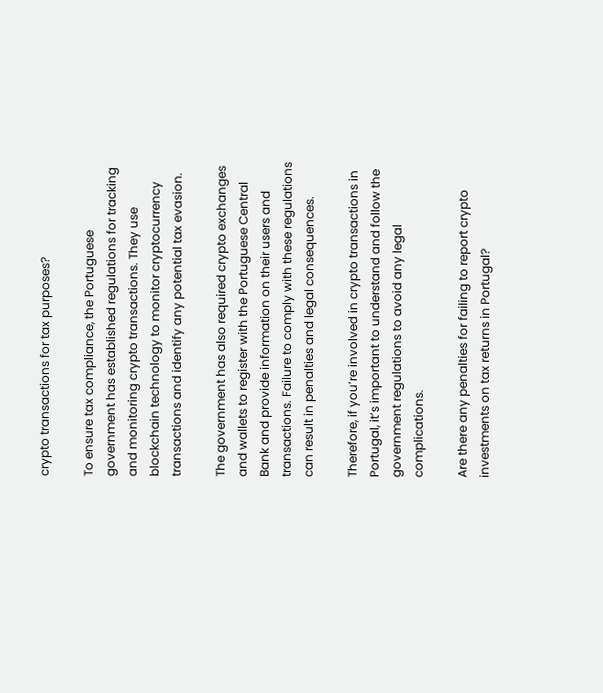crypto transactions for tax purposes?

To ensure tax compliance, the Portuguese government has established regulations for tracking and monitoring crypto transactions. They use blockchain technology to monitor cryptocurrency transactions and identify any potential tax evasion.

The government has also required crypto exchanges and wallets to register with the Portuguese Central Bank and provide information on their users and transactions. Failure to comply with these regulations can result in penalties and legal consequences.

Therefore, if you’re involved in crypto transactions in Portugal, it’s important to understand and follow the government regulations to avoid any legal complications.

Are there any penalties for failing to report crypto investments on tax returns in Portugal?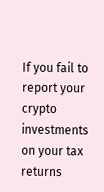If you fail to report your crypto investments on your tax returns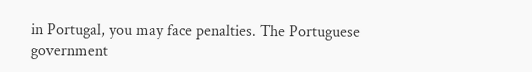in Portugal, you may face penalties. The Portuguese government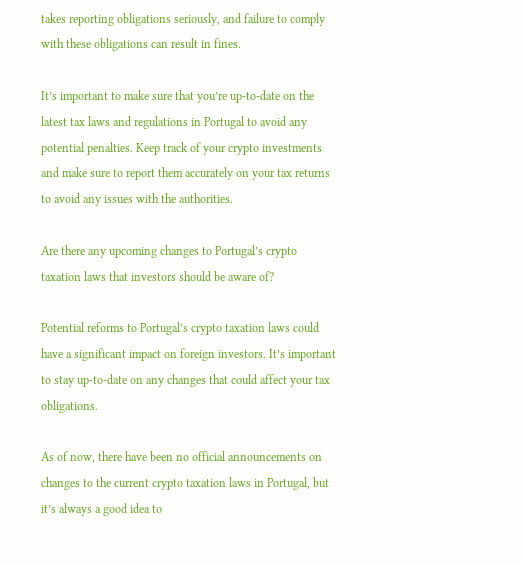takes reporting obligations seriously, and failure to comply with these obligations can result in fines.

It’s important to make sure that you’re up-to-date on the latest tax laws and regulations in Portugal to avoid any potential penalties. Keep track of your crypto investments and make sure to report them accurately on your tax returns to avoid any issues with the authorities.

Are there any upcoming changes to Portugal’s crypto taxation laws that investors should be aware of?

Potential reforms to Portugal’s crypto taxation laws could have a significant impact on foreign investors. It’s important to stay up-to-date on any changes that could affect your tax obligations.

As of now, there have been no official announcements on changes to the current crypto taxation laws in Portugal, but it’s always a good idea to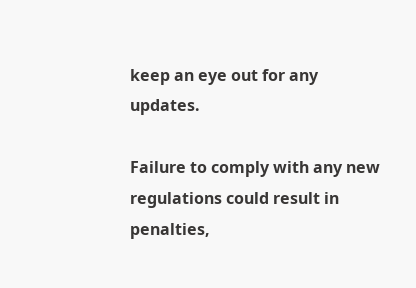keep an eye out for any updates.

Failure to comply with any new regulations could result in penalties,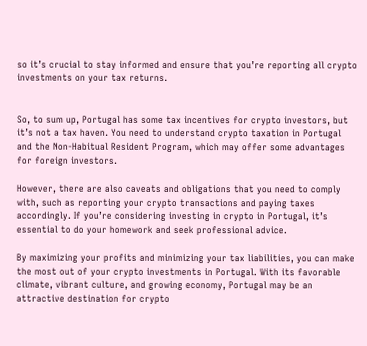so it’s crucial to stay informed and ensure that you’re reporting all crypto investments on your tax returns.


So, to sum up, Portugal has some tax incentives for crypto investors, but it’s not a tax haven. You need to understand crypto taxation in Portugal and the Non-Habitual Resident Program, which may offer some advantages for foreign investors.

However, there are also caveats and obligations that you need to comply with, such as reporting your crypto transactions and paying taxes accordingly. If you’re considering investing in crypto in Portugal, it’s essential to do your homework and seek professional advice.

By maximizing your profits and minimizing your tax liabilities, you can make the most out of your crypto investments in Portugal. With its favorable climate, vibrant culture, and growing economy, Portugal may be an attractive destination for crypto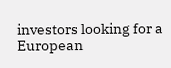investors looking for a European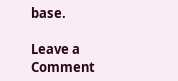base.

Leave a Comment